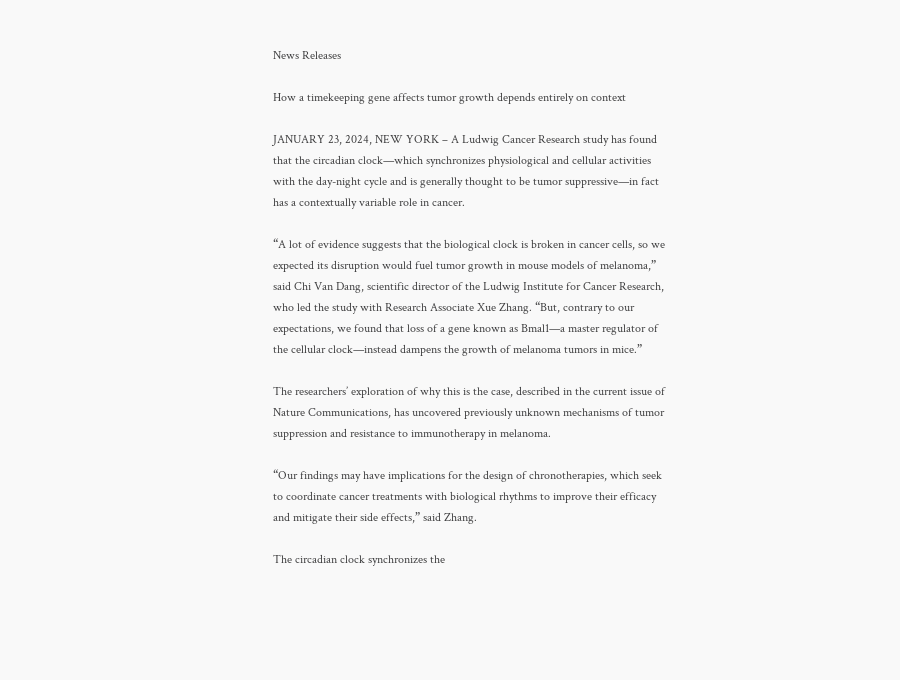News Releases

How a timekeeping gene affects tumor growth depends entirely on context

JANUARY 23, 2024, NEW YORK – A Ludwig Cancer Research study has found that the circadian clock—which synchronizes physiological and cellular activities with the day-night cycle and is generally thought to be tumor suppressive—in fact has a contextually variable role in cancer.

“A lot of evidence suggests that the biological clock is broken in cancer cells, so we expected its disruption would fuel tumor growth in mouse models of melanoma,” said Chi Van Dang, scientific director of the Ludwig Institute for Cancer Research, who led the study with Research Associate Xue Zhang. “But, contrary to our expectations, we found that loss of a gene known as Bmal1—a master regulator of the cellular clock—instead dampens the growth of melanoma tumors in mice.”

The researchers’ exploration of why this is the case, described in the current issue of Nature Communications, has uncovered previously unknown mechanisms of tumor suppression and resistance to immunotherapy in melanoma.

“Our findings may have implications for the design of chronotherapies, which seek to coordinate cancer treatments with biological rhythms to improve their efficacy and mitigate their side effects,” said Zhang.

The circadian clock synchronizes the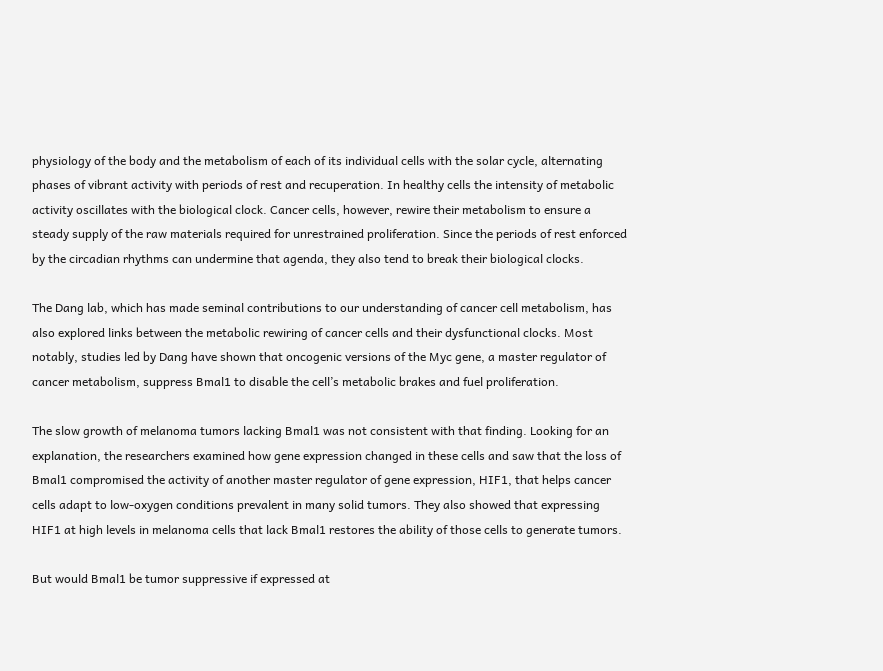physiology of the body and the metabolism of each of its individual cells with the solar cycle, alternating phases of vibrant activity with periods of rest and recuperation. In healthy cells the intensity of metabolic activity oscillates with the biological clock. Cancer cells, however, rewire their metabolism to ensure a steady supply of the raw materials required for unrestrained proliferation. Since the periods of rest enforced by the circadian rhythms can undermine that agenda, they also tend to break their biological clocks.

The Dang lab, which has made seminal contributions to our understanding of cancer cell metabolism, has also explored links between the metabolic rewiring of cancer cells and their dysfunctional clocks. Most notably, studies led by Dang have shown that oncogenic versions of the Myc gene, a master regulator of cancer metabolism, suppress Bmal1 to disable the cell’s metabolic brakes and fuel proliferation.

The slow growth of melanoma tumors lacking Bmal1 was not consistent with that finding. Looking for an explanation, the researchers examined how gene expression changed in these cells and saw that the loss of Bmal1 compromised the activity of another master regulator of gene expression, HIF1, that helps cancer cells adapt to low-oxygen conditions prevalent in many solid tumors. They also showed that expressing HIF1 at high levels in melanoma cells that lack Bmal1 restores the ability of those cells to generate tumors.

But would Bmal1 be tumor suppressive if expressed at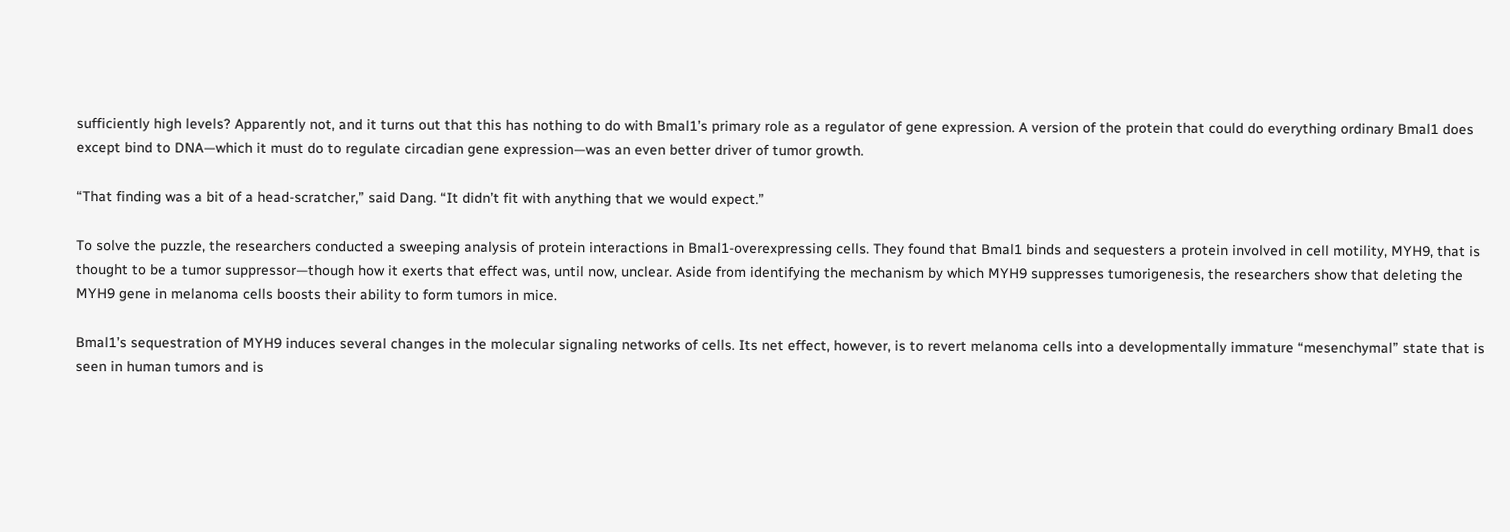sufficiently high levels? Apparently not, and it turns out that this has nothing to do with Bmal1’s primary role as a regulator of gene expression. A version of the protein that could do everything ordinary Bmal1 does except bind to DNA—which it must do to regulate circadian gene expression—was an even better driver of tumor growth.

“That finding was a bit of a head-scratcher,” said Dang. “It didn’t fit with anything that we would expect.”

To solve the puzzle, the researchers conducted a sweeping analysis of protein interactions in Bmal1-overexpressing cells. They found that Bmal1 binds and sequesters a protein involved in cell motility, MYH9, that is thought to be a tumor suppressor—though how it exerts that effect was, until now, unclear. Aside from identifying the mechanism by which MYH9 suppresses tumorigenesis, the researchers show that deleting the MYH9 gene in melanoma cells boosts their ability to form tumors in mice.

Bmal1’s sequestration of MYH9 induces several changes in the molecular signaling networks of cells. Its net effect, however, is to revert melanoma cells into a developmentally immature “mesenchymal” state that is seen in human tumors and is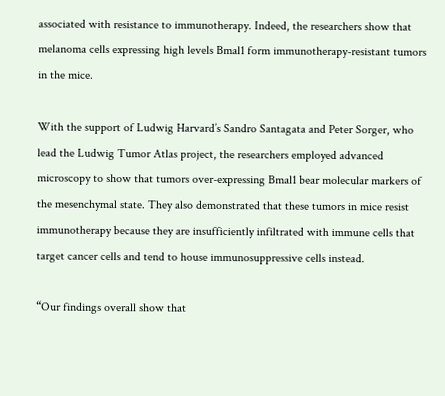associated with resistance to immunotherapy. Indeed, the researchers show that melanoma cells expressing high levels Bmal1 form immunotherapy-resistant tumors in the mice.

With the support of Ludwig Harvard’s Sandro Santagata and Peter Sorger, who lead the Ludwig Tumor Atlas project, the researchers employed advanced microscopy to show that tumors over-expressing Bmal1 bear molecular markers of the mesenchymal state. They also demonstrated that these tumors in mice resist immunotherapy because they are insufficiently infiltrated with immune cells that target cancer cells and tend to house immunosuppressive cells instead.

“Our findings overall show that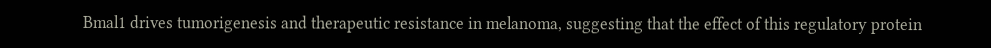Bmal1 drives tumorigenesis and therapeutic resistance in melanoma, suggesting that the effect of this regulatory protein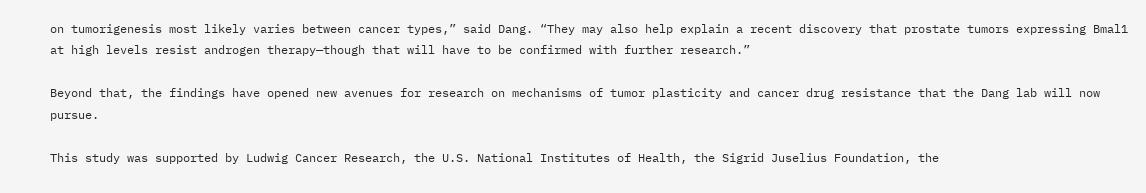on tumorigenesis most likely varies between cancer types,” said Dang. “They may also help explain a recent discovery that prostate tumors expressing Bmal1 at high levels resist androgen therapy—though that will have to be confirmed with further research.”

Beyond that, the findings have opened new avenues for research on mechanisms of tumor plasticity and cancer drug resistance that the Dang lab will now pursue.

This study was supported by Ludwig Cancer Research, the U.S. National Institutes of Health, the Sigrid Juselius Foundation, the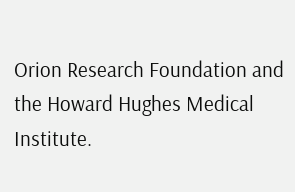Orion Research Foundation and the Howard Hughes Medical Institute.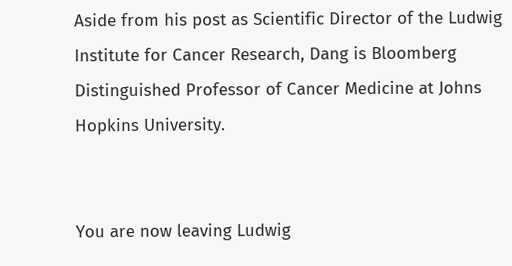Aside from his post as Scientific Director of the Ludwig Institute for Cancer Research, Dang is Bloomberg Distinguished Professor of Cancer Medicine at Johns Hopkins University.


You are now leaving Ludwig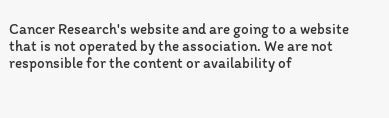Cancer Research's website and are going to a website that is not operated by the association. We are not responsible for the content or availability of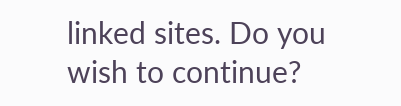linked sites. Do you wish to continue?